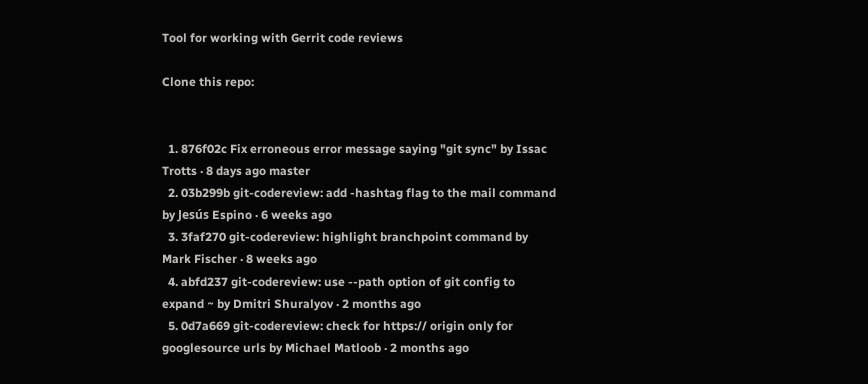Tool for working with Gerrit code reviews

Clone this repo:


  1. 876f02c Fix erroneous error message saying "git sync" by Issac Trotts · 8 days ago master
  2. 03b299b git-codereview: add -hashtag flag to the mail command by Jesús Espino · 6 weeks ago
  3. 3faf270 git-codereview: highlight branchpoint command by Mark Fischer · 8 weeks ago
  4. abfd237 git-codereview: use --path option of git config to expand ~ by Dmitri Shuralyov · 2 months ago
  5. 0d7a669 git-codereview: check for https:// origin only for googlesource urls by Michael Matloob · 2 months ago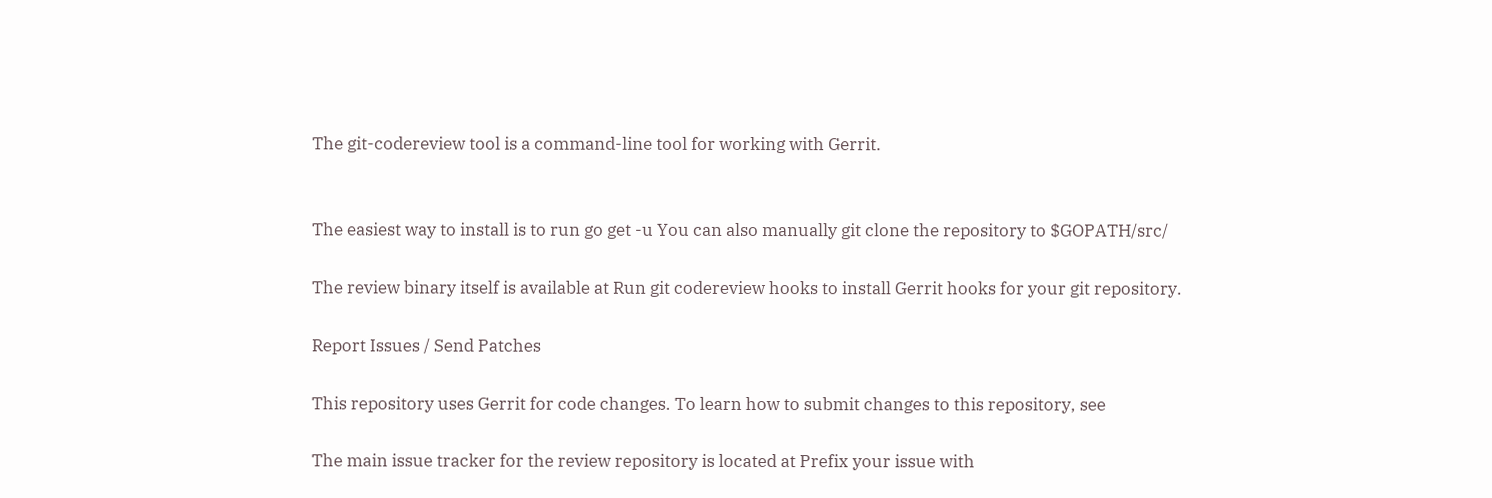The git-codereview tool is a command-line tool for working with Gerrit.


The easiest way to install is to run go get -u You can also manually git clone the repository to $GOPATH/src/

The review binary itself is available at Run git codereview hooks to install Gerrit hooks for your git repository.

Report Issues / Send Patches

This repository uses Gerrit for code changes. To learn how to submit changes to this repository, see

The main issue tracker for the review repository is located at Prefix your issue with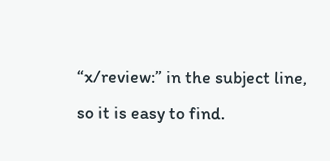“x/review:” in the subject line, so it is easy to find.